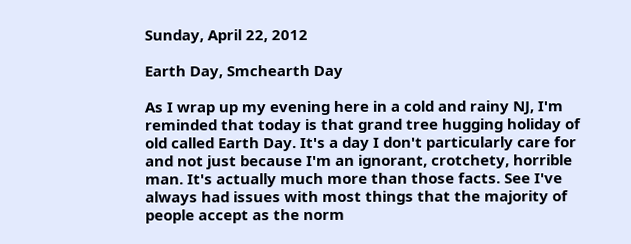Sunday, April 22, 2012

Earth Day, Smchearth Day

As I wrap up my evening here in a cold and rainy NJ, I'm reminded that today is that grand tree hugging holiday of old called Earth Day. It's a day I don't particularly care for and not just because I'm an ignorant, crotchety, horrible man. It's actually much more than those facts. See I've always had issues with most things that the majority of people accept as the norm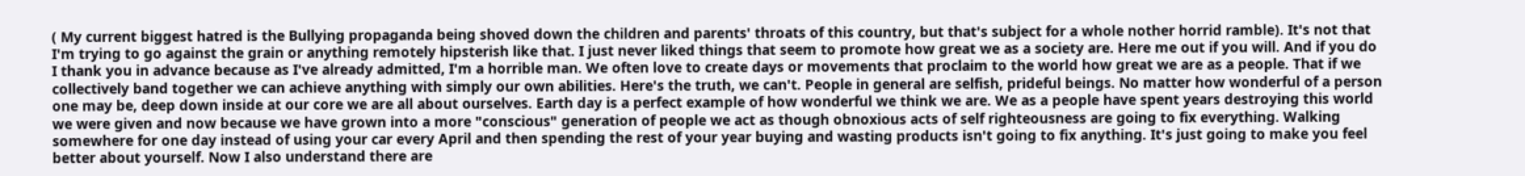( My current biggest hatred is the Bullying propaganda being shoved down the children and parents' throats of this country, but that's subject for a whole nother horrid ramble). It's not that I'm trying to go against the grain or anything remotely hipsterish like that. I just never liked things that seem to promote how great we as a society are. Here me out if you will. And if you do I thank you in advance because as I've already admitted, I'm a horrible man. We often love to create days or movements that proclaim to the world how great we are as a people. That if we collectively band together we can achieve anything with simply our own abilities. Here's the truth, we can't. People in general are selfish, prideful beings. No matter how wonderful of a person one may be, deep down inside at our core we are all about ourselves. Earth day is a perfect example of how wonderful we think we are. We as a people have spent years destroying this world we were given and now because we have grown into a more "conscious" generation of people we act as though obnoxious acts of self righteousness are going to fix everything. Walking somewhere for one day instead of using your car every April and then spending the rest of your year buying and wasting products isn't going to fix anything. It's just going to make you feel better about yourself. Now I also understand there are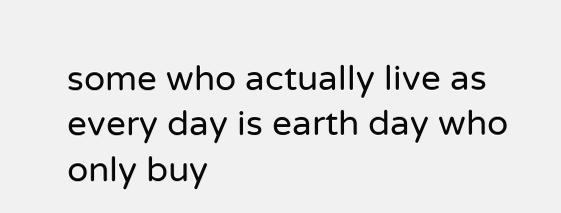some who actually live as every day is earth day who only buy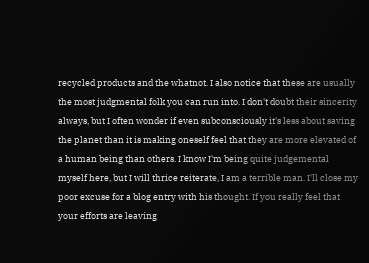recycled products and the whatnot. I also notice that these are usually the most judgmental folk you can run into. I don't doubt their sincerity always, but I often wonder if even subconsciously it's less about saving the planet than it is making oneself feel that they are more elevated of a human being than others. I know I'm being quite judgemental myself here, but I will thrice reiterate, I am a terrible man. I'll close my poor excuse for a blog entry with his thought. If you really feel that your efforts are leaving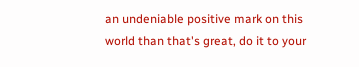an undeniable positive mark on this world than that's great, do it to your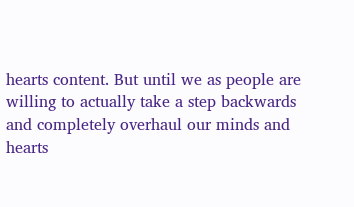hearts content. But until we as people are willing to actually take a step backwards and completely overhaul our minds and hearts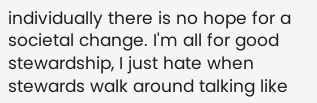individually there is no hope for a societal change. I'm all for good stewardship, I just hate when stewards walk around talking like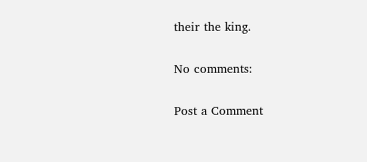their the king.

No comments:

Post a Comment